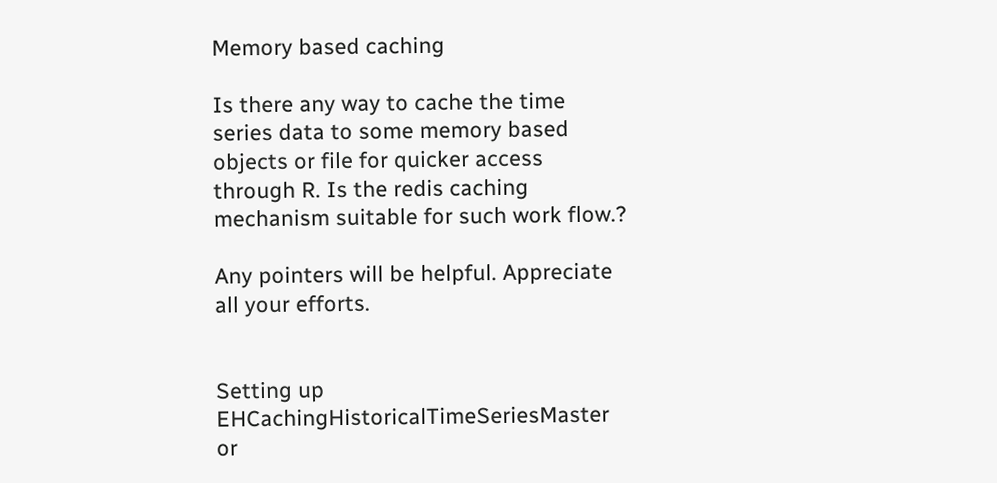Memory based caching

Is there any way to cache the time series data to some memory based objects or file for quicker access through R. Is the redis caching mechanism suitable for such work flow.?

Any pointers will be helpful. Appreciate all your efforts.


Setting up EHCachingHistoricalTimeSeriesMaster or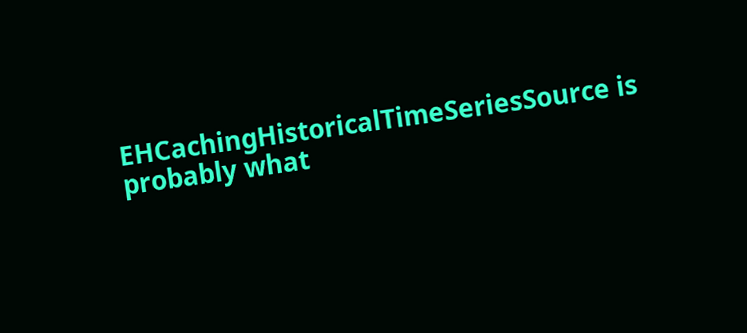EHCachingHistoricalTimeSeriesSource is probably what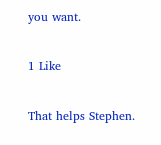you want.

1 Like

That helps Stephen.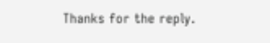Thanks for the reply.